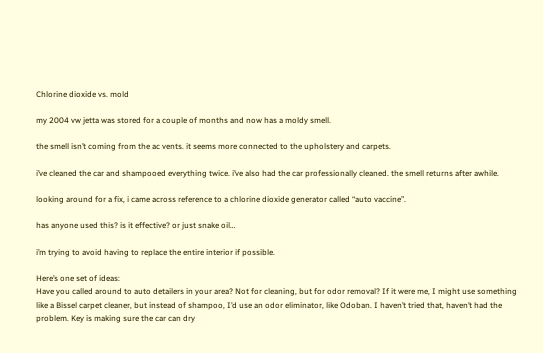Chlorine dioxide vs. mold

my 2004 vw jetta was stored for a couple of months and now has a moldy smell.

the smell isn’t coming from the ac vents. it seems more connected to the upholstery and carpets.

i’ve cleaned the car and shampooed everything twice. i’ve also had the car professionally cleaned. the smell returns after awhile.

looking around for a fix, i came across reference to a chlorine dioxide generator called “auto vaccine”.

has anyone used this? is it effective? or just snake oil…

i’m trying to avoid having to replace the entire interior if possible.

Here’s one set of ideas:
Have you called around to auto detailers in your area? Not for cleaning, but for odor removal? If it were me, I might use something like a Bissel carpet cleaner, but instead of shampoo, I’d use an odor eliminator, like Odoban. I haven’t tried that, haven’t had the problem. Key is making sure the car can dry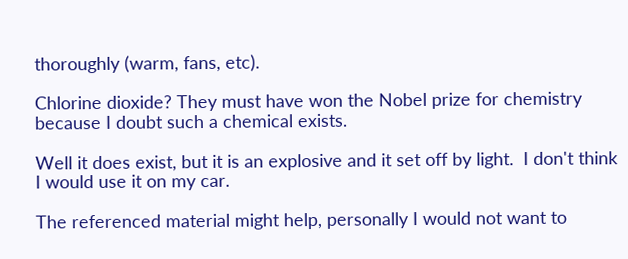thoroughly (warm, fans, etc).

Chlorine dioxide? They must have won the Nobel prize for chemistry because I doubt such a chemical exists.

Well it does exist, but it is an explosive and it set off by light.  I don't think I would use it on my car.

The referenced material might help, personally I would not want to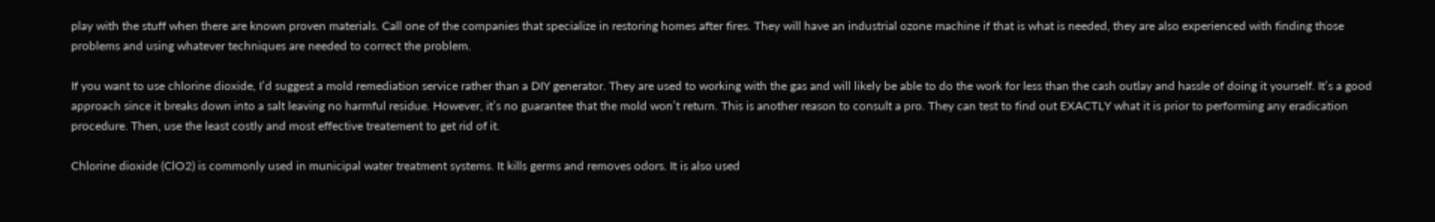play with the stuff when there are known proven materials. Call one of the companies that specialize in restoring homes after fires. They will have an industrial ozone machine if that is what is needed, they are also experienced with finding those problems and using whatever techniques are needed to correct the problem.

If you want to use chlorine dioxide, I’d suggest a mold remediation service rather than a DIY generator. They are used to working with the gas and will likely be able to do the work for less than the cash outlay and hassle of doing it yourself. It’s a good approach since it breaks down into a salt leaving no harmful residue. However, it’s no guarantee that the mold won’t return. This is another reason to consult a pro. They can test to find out EXACTLY what it is prior to performing any eradication procedure. Then, use the least costly and most effective treatement to get rid of it.

Chlorine dioxide (ClO2) is commonly used in municipal water treatment systems. It kills germs and removes odors. It is also used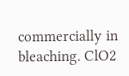commercially in bleaching. ClO2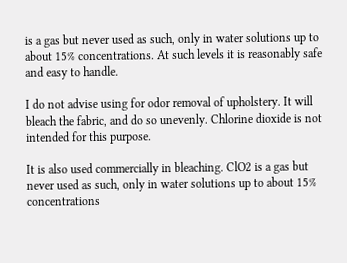is a gas but never used as such, only in water solutions up to about 15% concentrations. At such levels it is reasonably safe and easy to handle.

I do not advise using for odor removal of upholstery. It will bleach the fabric, and do so unevenly. Chlorine dioxide is not intended for this purpose.

It is also used commercially in bleaching. ClO2 is a gas but never used as such, only in water solutions up to about 15% concentrations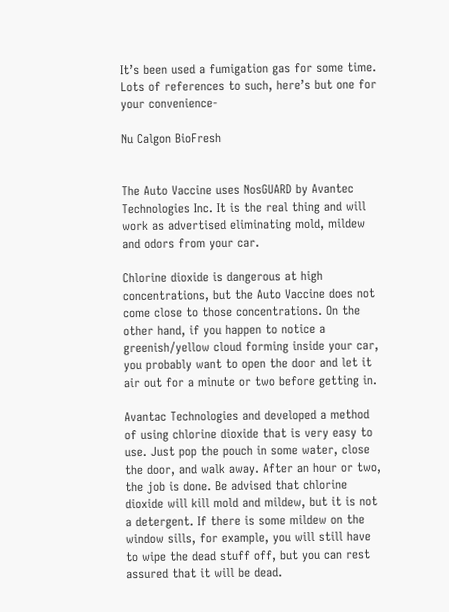It’s been used a fumigation gas for some time. Lots of references to such, here’s but one for your convenience-

Nu Calgon BioFresh


The Auto Vaccine uses NosGUARD by Avantec Technologies Inc. It is the real thing and will work as advertised eliminating mold, mildew and odors from your car.

Chlorine dioxide is dangerous at high concentrations, but the Auto Vaccine does not come close to those concentrations. On the other hand, if you happen to notice a greenish/yellow cloud forming inside your car, you probably want to open the door and let it air out for a minute or two before getting in.

Avantac Technologies and developed a method of using chlorine dioxide that is very easy to use. Just pop the pouch in some water, close the door, and walk away. After an hour or two, the job is done. Be advised that chlorine dioxide will kill mold and mildew, but it is not a detergent. If there is some mildew on the window sills, for example, you will still have to wipe the dead stuff off, but you can rest assured that it will be dead.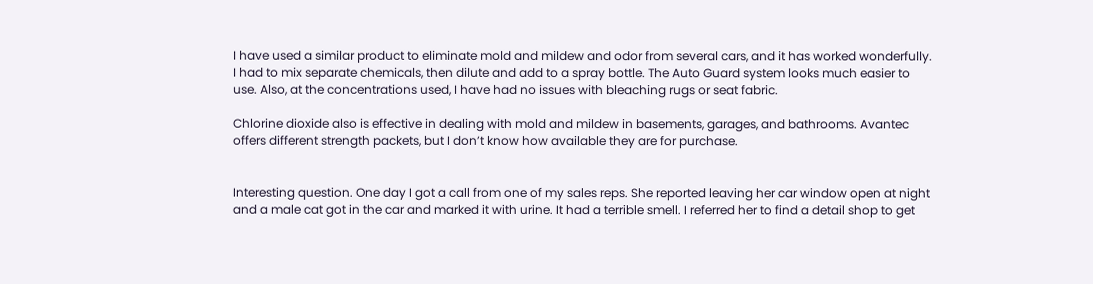I have used a similar product to eliminate mold and mildew and odor from several cars, and it has worked wonderfully. I had to mix separate chemicals, then dilute and add to a spray bottle. The Auto Guard system looks much easier to use. Also, at the concentrations used, I have had no issues with bleaching rugs or seat fabric.

Chlorine dioxide also is effective in dealing with mold and mildew in basements, garages, and bathrooms. Avantec offers different strength packets, but I don’t know how available they are for purchase.


Interesting question. One day I got a call from one of my sales reps. She reported leaving her car window open at night and a male cat got in the car and marked it with urine. It had a terrible smell. I referred her to find a detail shop to get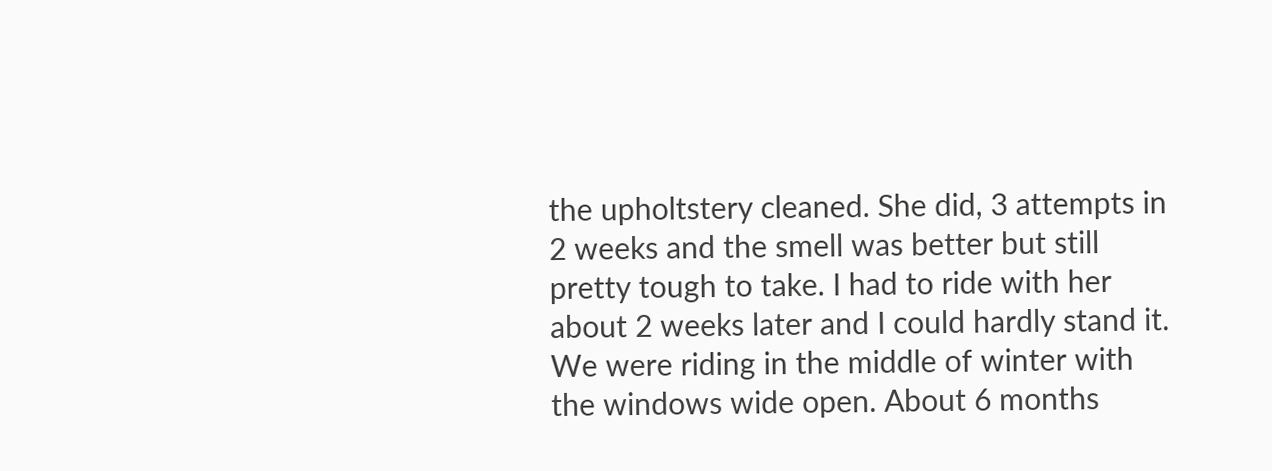the upholtstery cleaned. She did, 3 attempts in 2 weeks and the smell was better but still pretty tough to take. I had to ride with her about 2 weeks later and I could hardly stand it. We were riding in the middle of winter with the windows wide open. About 6 months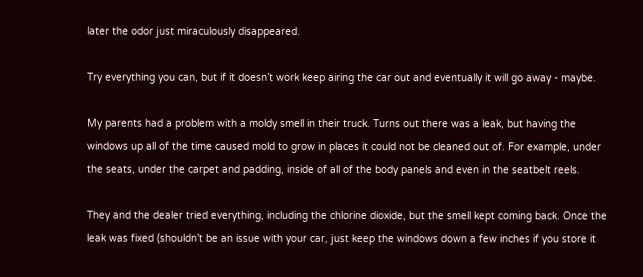later the odor just miraculously disappeared.

Try everything you can, but if it doesn’t work keep airing the car out and eventually it will go away - maybe.

My parents had a problem with a moldy smell in their truck. Turns out there was a leak, but having the windows up all of the time caused mold to grow in places it could not be cleaned out of. For example, under the seats, under the carpet and padding, inside of all of the body panels and even in the seatbelt reels.

They and the dealer tried everything, including the chlorine dioxide, but the smell kept coming back. Once the leak was fixed (shouldn’t be an issue with your car, just keep the windows down a few inches if you store it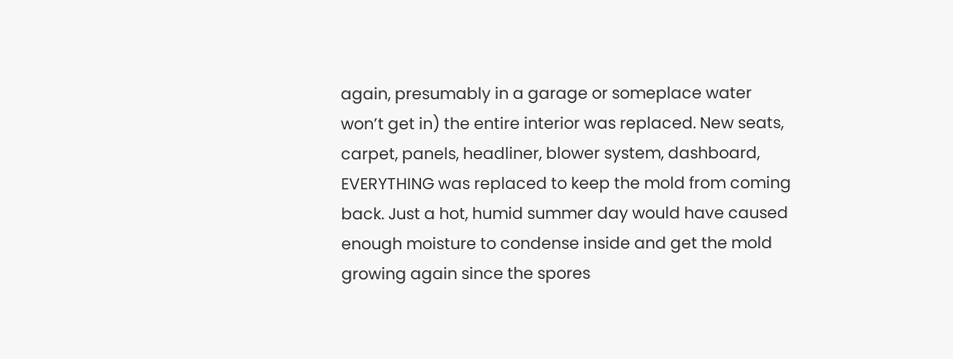again, presumably in a garage or someplace water won’t get in) the entire interior was replaced. New seats, carpet, panels, headliner, blower system, dashboard, EVERYTHING was replaced to keep the mold from coming back. Just a hot, humid summer day would have caused enough moisture to condense inside and get the mold growing again since the spores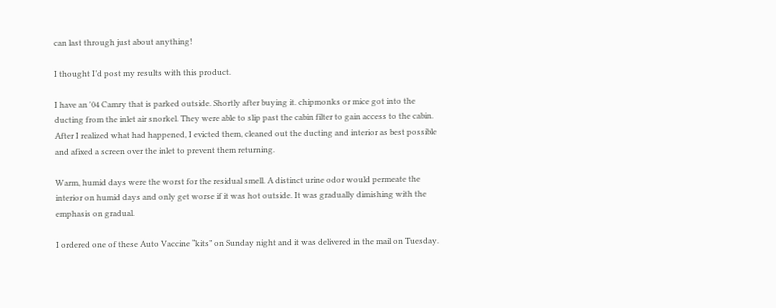can last through just about anything!

I thought I’d post my results with this product.

I have an '04 Camry that is parked outside. Shortly after buying it. chipmonks or mice got into the ducting from the inlet air snorkel. They were able to slip past the cabin filter to gain access to the cabin. After I realized what had happened, I evicted them, cleaned out the ducting and interior as best possible and afixed a screen over the inlet to prevent them returning.

Warm, humid days were the worst for the residual smell. A distinct urine odor would permeate the interior on humid days and only get worse if it was hot outside. It was gradually dimishing with the emphasis on gradual.

I ordered one of these Auto Vaccine “kits” on Sunday night and it was delivered in the mail on Tuesday.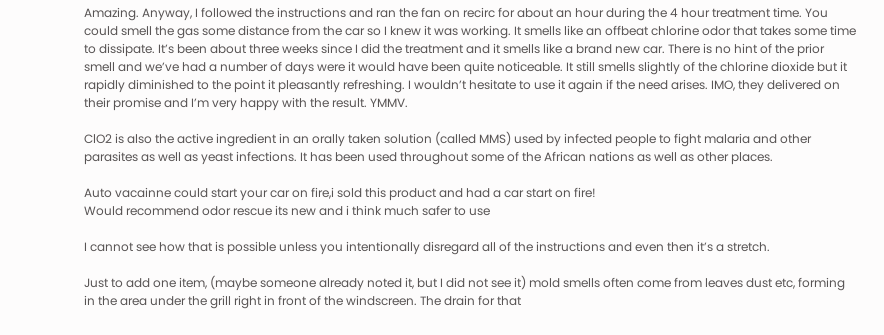Amazing. Anyway, I followed the instructions and ran the fan on recirc for about an hour during the 4 hour treatment time. You could smell the gas some distance from the car so I knew it was working. It smells like an offbeat chlorine odor that takes some time to dissipate. It’s been about three weeks since I did the treatment and it smells like a brand new car. There is no hint of the prior smell and we’ve had a number of days were it would have been quite noticeable. It still smells slightly of the chlorine dioxide but it rapidly diminished to the point it pleasantly refreshing. I wouldn’t hesitate to use it again if the need arises. IMO, they delivered on their promise and I’m very happy with the result. YMMV.

ClO2 is also the active ingredient in an orally taken solution (called MMS) used by infected people to fight malaria and other parasites as well as yeast infections. It has been used throughout some of the African nations as well as other places.

Auto vacainne could start your car on fire,i sold this product and had a car start on fire!
Would recommend odor rescue its new and i think much safer to use

I cannot see how that is possible unless you intentionally disregard all of the instructions and even then it’s a stretch.

Just to add one item, (maybe someone already noted it, but I did not see it) mold smells often come from leaves dust etc, forming in the area under the grill right in front of the windscreen. The drain for that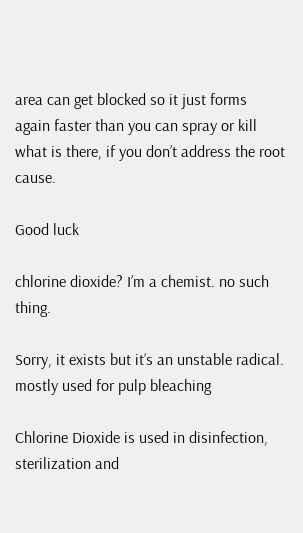area can get blocked so it just forms again faster than you can spray or kill what is there, if you don’t address the root cause.

Good luck

chlorine dioxide? I’m a chemist. no such thing.

Sorry, it exists but it’s an unstable radical. mostly used for pulp bleaching

Chlorine Dioxide is used in disinfection, sterilization and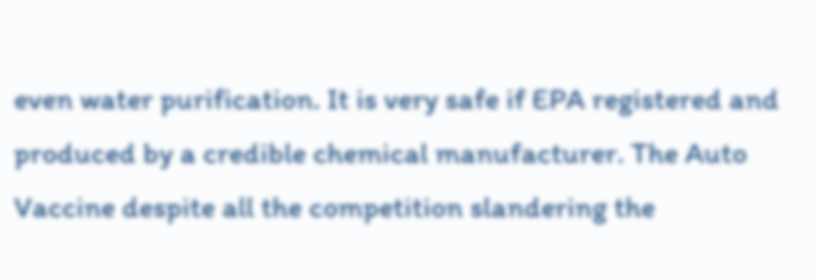even water purification. It is very safe if EPA registered and produced by a credible chemical manufacturer. The Auto Vaccine despite all the competition slandering the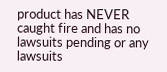product has NEVER caught fire and has no lawsuits pending or any lawsuits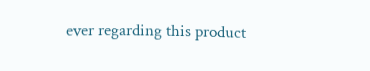ever regarding this product